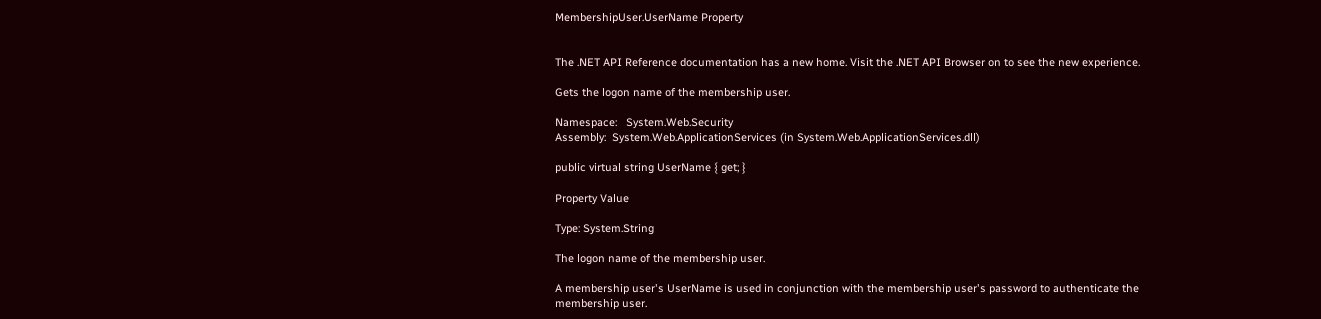MembershipUser.UserName Property


The .NET API Reference documentation has a new home. Visit the .NET API Browser on to see the new experience.

Gets the logon name of the membership user.

Namespace:   System.Web.Security
Assembly:  System.Web.ApplicationServices (in System.Web.ApplicationServices.dll)

public virtual string UserName { get; }

Property Value

Type: System.String

The logon name of the membership user.

A membership user's UserName is used in conjunction with the membership user's password to authenticate the membership user.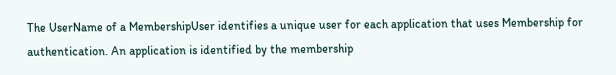The UserName of a MembershipUser identifies a unique user for each application that uses Membership for authentication. An application is identified by the membership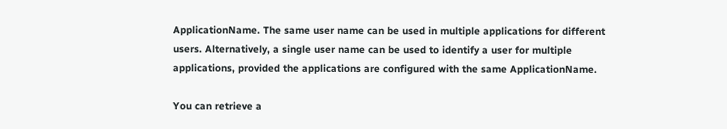ApplicationName. The same user name can be used in multiple applications for different users. Alternatively, a single user name can be used to identify a user for multiple applications, provided the applications are configured with the same ApplicationName.

You can retrieve a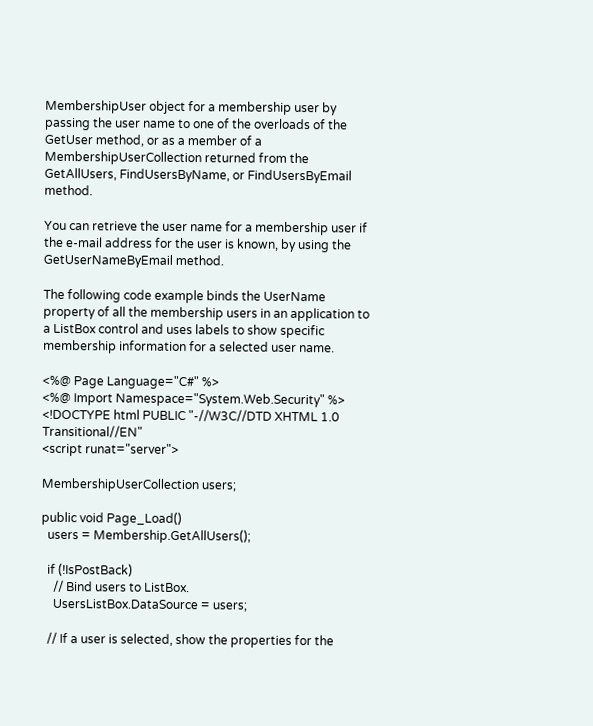MembershipUser object for a membership user by passing the user name to one of the overloads of the GetUser method, or as a member of a MembershipUserCollection returned from the GetAllUsers, FindUsersByName, or FindUsersByEmail method.

You can retrieve the user name for a membership user if the e-mail address for the user is known, by using the GetUserNameByEmail method.

The following code example binds the UserName property of all the membership users in an application to a ListBox control and uses labels to show specific membership information for a selected user name.

<%@ Page Language="C#" %>
<%@ Import Namespace="System.Web.Security" %>
<!DOCTYPE html PUBLIC "-//W3C//DTD XHTML 1.0 Transitional//EN"
<script runat="server">

MembershipUserCollection users;

public void Page_Load()
  users = Membership.GetAllUsers();

  if (!IsPostBack)
    // Bind users to ListBox.
    UsersListBox.DataSource = users;

  // If a user is selected, show the properties for the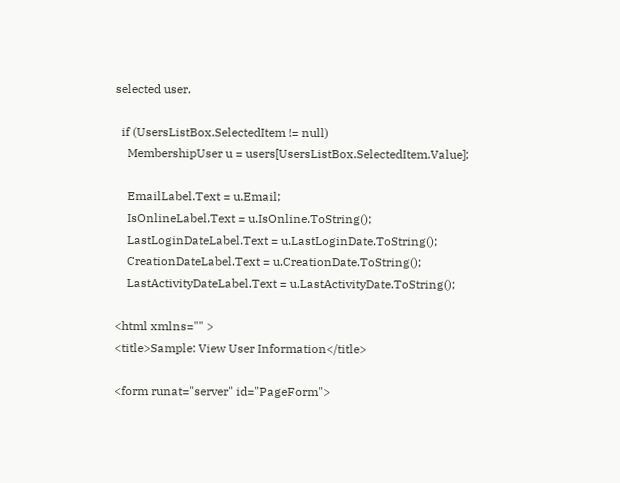selected user.

  if (UsersListBox.SelectedItem != null)
    MembershipUser u = users[UsersListBox.SelectedItem.Value];

    EmailLabel.Text = u.Email;
    IsOnlineLabel.Text = u.IsOnline.ToString();
    LastLoginDateLabel.Text = u.LastLoginDate.ToString();
    CreationDateLabel.Text = u.CreationDate.ToString();
    LastActivityDateLabel.Text = u.LastActivityDate.ToString();

<html xmlns="" >
<title>Sample: View User Information</title>

<form runat="server" id="PageForm">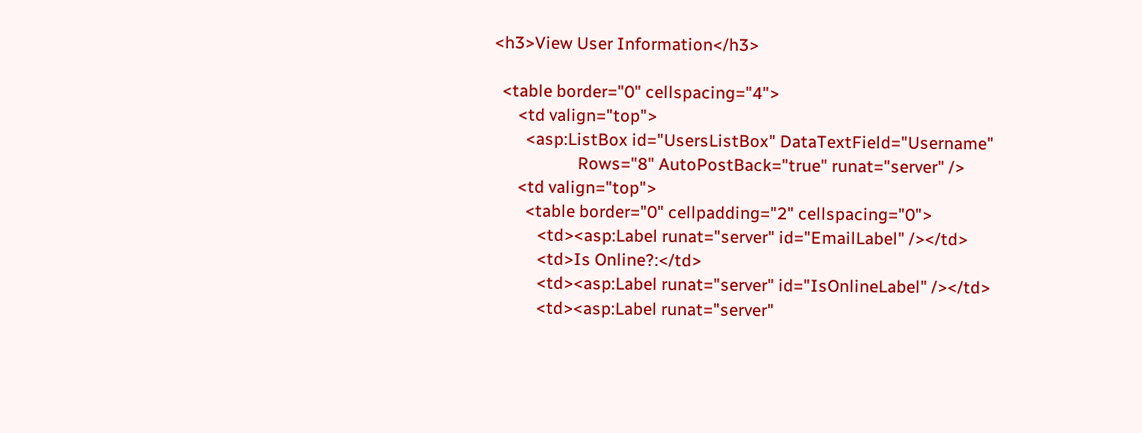<h3>View User Information</h3>

  <table border="0" cellspacing="4">
      <td valign="top">
        <asp:ListBox id="UsersListBox" DataTextField="Username"
                     Rows="8" AutoPostBack="true" runat="server" />
      <td valign="top">
        <table border="0" cellpadding="2" cellspacing="0">
           <td><asp:Label runat="server" id="EmailLabel" /></td>
           <td>Is Online?:</td>
           <td><asp:Label runat="server" id="IsOnlineLabel" /></td>
           <td><asp:Label runat="server"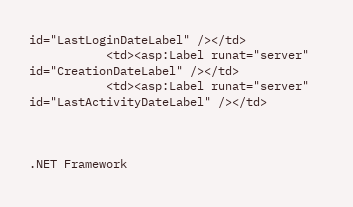id="LastLoginDateLabel" /></td>
           <td><asp:Label runat="server" id="CreationDateLabel" /></td>
           <td><asp:Label runat="server" id="LastActivityDateLabel" /></td>



.NET Framework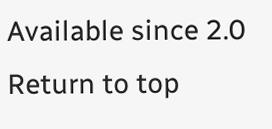Available since 2.0
Return to top